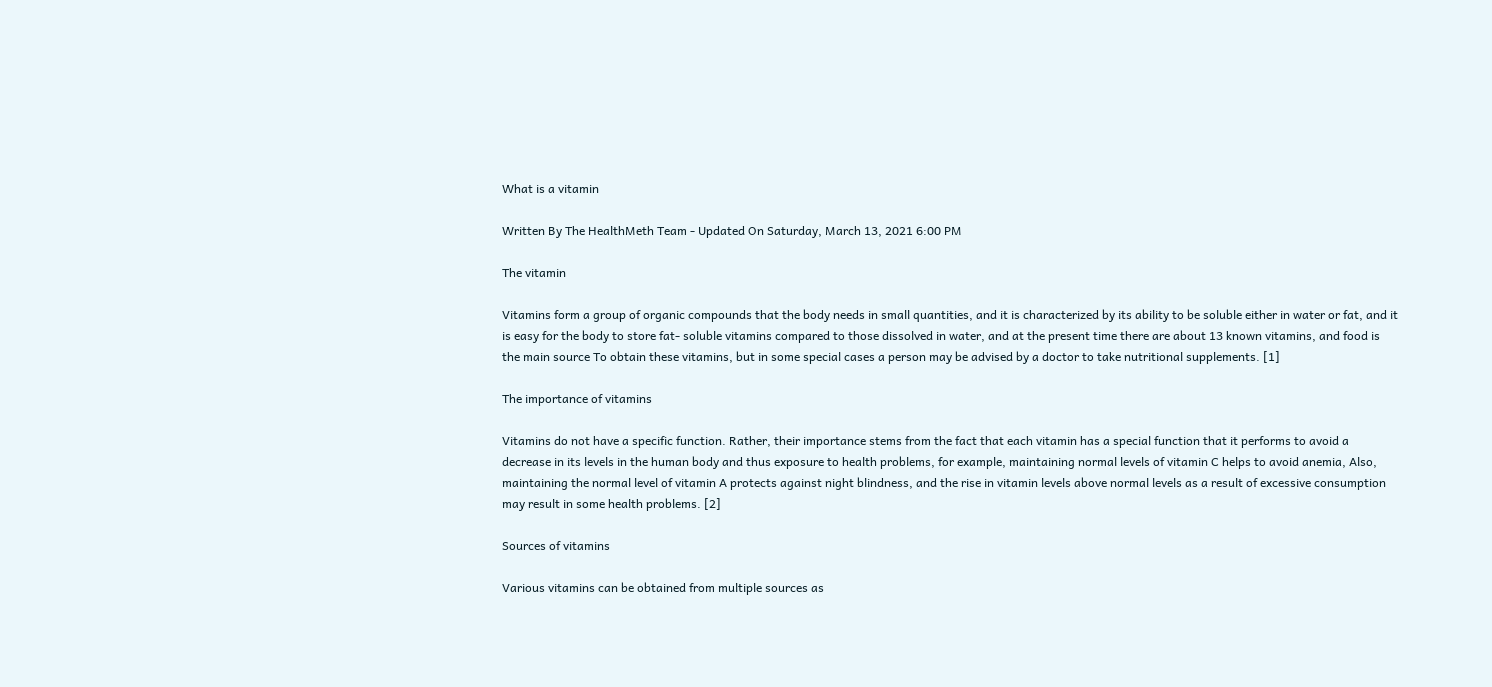What is a vitamin

Written By The HealthMeth Team - Updated On Saturday, March 13, 2021 6:00 PM

The vitamin

Vitamins form a group of organic compounds that the body needs in small quantities, and it is characterized by its ability to be soluble either in water or fat, and it is easy for the body to store fat- soluble vitamins compared to those dissolved in water, and at the present time there are about 13 known vitamins, and food is the main source To obtain these vitamins, but in some special cases a person may be advised by a doctor to take nutritional supplements. [1]

The importance of vitamins

Vitamins do not have a specific function. Rather, their importance stems from the fact that each vitamin has a special function that it performs to avoid a decrease in its levels in the human body and thus exposure to health problems, for example, maintaining normal levels of vitamin C helps to avoid anemia, Also, maintaining the normal level of vitamin A protects against night blindness, and the rise in vitamin levels above normal levels as a result of excessive consumption may result in some health problems. [2]

Sources of vitamins

Various vitamins can be obtained from multiple sources as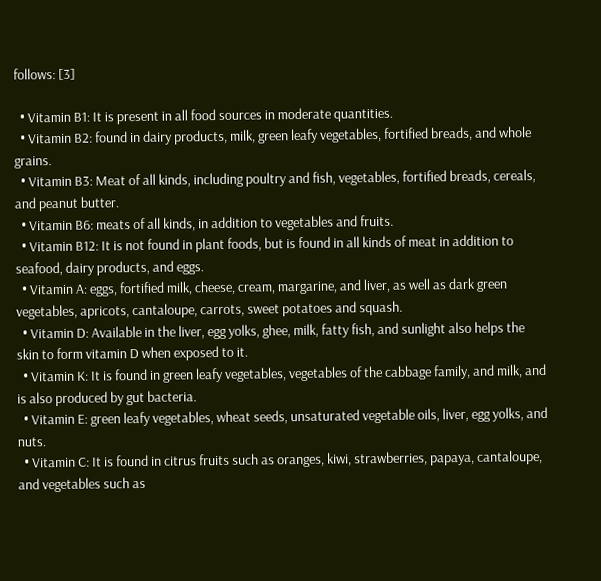follows: [3]

  • Vitamin B1: It is present in all food sources in moderate quantities.
  • Vitamin B2: found in dairy products, milk, green leafy vegetables, fortified breads, and whole grains.
  • Vitamin B3: Meat of all kinds, including poultry and fish, vegetables, fortified breads, cereals, and peanut butter.
  • Vitamin B6: meats of all kinds, in addition to vegetables and fruits.
  • Vitamin B12: It is not found in plant foods, but is found in all kinds of meat in addition to seafood, dairy products, and eggs.
  • Vitamin A: eggs, fortified milk, cheese, cream, margarine, and liver, as well as dark green vegetables, apricots, cantaloupe, carrots, sweet potatoes and squash.
  • Vitamin D: Available in the liver, egg yolks, ghee, milk, fatty fish, and sunlight also helps the skin to form vitamin D when exposed to it.
  • Vitamin K: It is found in green leafy vegetables, vegetables of the cabbage family, and milk, and is also produced by gut bacteria.
  • Vitamin E: green leafy vegetables, wheat seeds, unsaturated vegetable oils, liver, egg yolks, and nuts.
  • Vitamin C: It is found in citrus fruits such as oranges, kiwi, strawberries, papaya, cantaloupe, and vegetables such as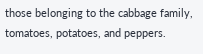those belonging to the cabbage family, tomatoes, potatoes, and peppers.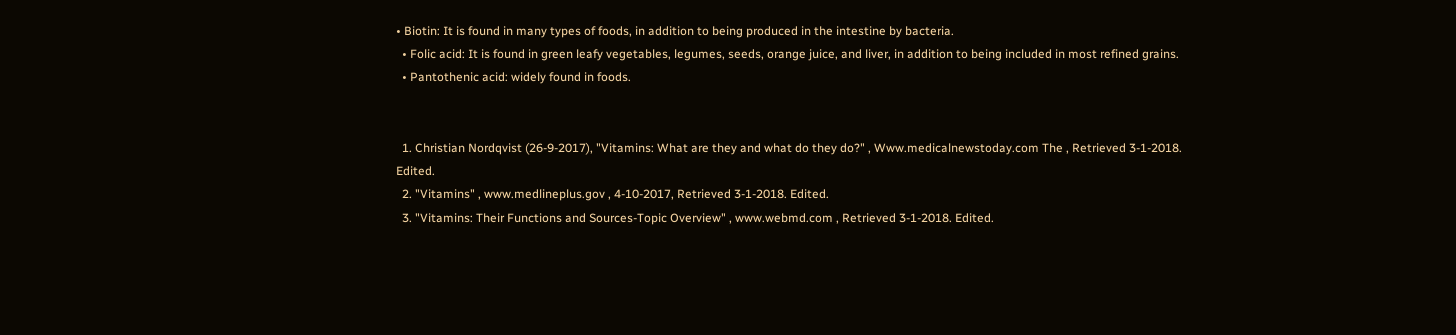• Biotin: It is found in many types of foods, in addition to being produced in the intestine by bacteria.
  • Folic acid: It is found in green leafy vegetables, legumes, seeds, orange juice, and liver, in addition to being included in most refined grains.
  • Pantothenic acid: widely found in foods.


  1. Christian Nordqvist (26-9-2017), "Vitamins: What are they and what do they do?" , Www.medicalnewstoday.com The , Retrieved 3-1-2018. Edited.
  2. "Vitamins" , www.medlineplus.gov , 4-10-2017, Retrieved 3-1-2018. Edited.
  3. "Vitamins: Their Functions and Sources-Topic Overview" , www.webmd.com , Retrieved 3-1-2018. Edited.